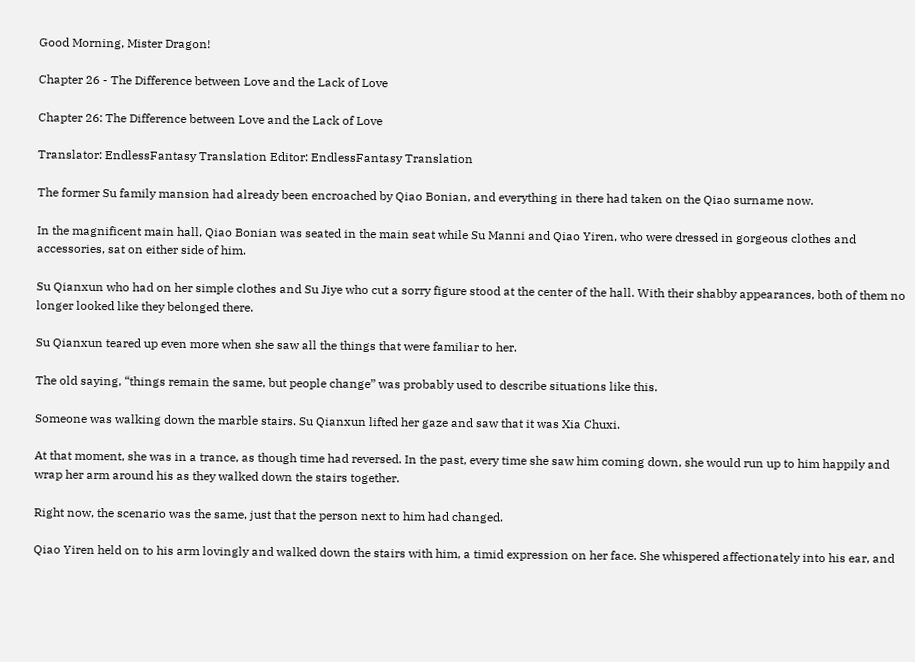Good Morning, Mister Dragon!

Chapter 26 - The Difference between Love and the Lack of Love

Chapter 26: The Difference between Love and the Lack of Love

Translator: EndlessFantasy Translation Editor: EndlessFantasy Translation

The former Su family mansion had already been encroached by Qiao Bonian, and everything in there had taken on the Qiao surname now.

In the magnificent main hall, Qiao Bonian was seated in the main seat while Su Manni and Qiao Yiren, who were dressed in gorgeous clothes and accessories, sat on either side of him.

Su Qianxun who had on her simple clothes and Su Jiye who cut a sorry figure stood at the center of the hall. With their shabby appearances, both of them no longer looked like they belonged there.

Su Qianxun teared up even more when she saw all the things that were familiar to her.

The old saying, “things remain the same, but people change” was probably used to describe situations like this.

Someone was walking down the marble stairs. Su Qianxun lifted her gaze and saw that it was Xia Chuxi.

At that moment, she was in a trance, as though time had reversed. In the past, every time she saw him coming down, she would run up to him happily and wrap her arm around his as they walked down the stairs together.

Right now, the scenario was the same, just that the person next to him had changed.

Qiao Yiren held on to his arm lovingly and walked down the stairs with him, a timid expression on her face. She whispered affectionately into his ear, and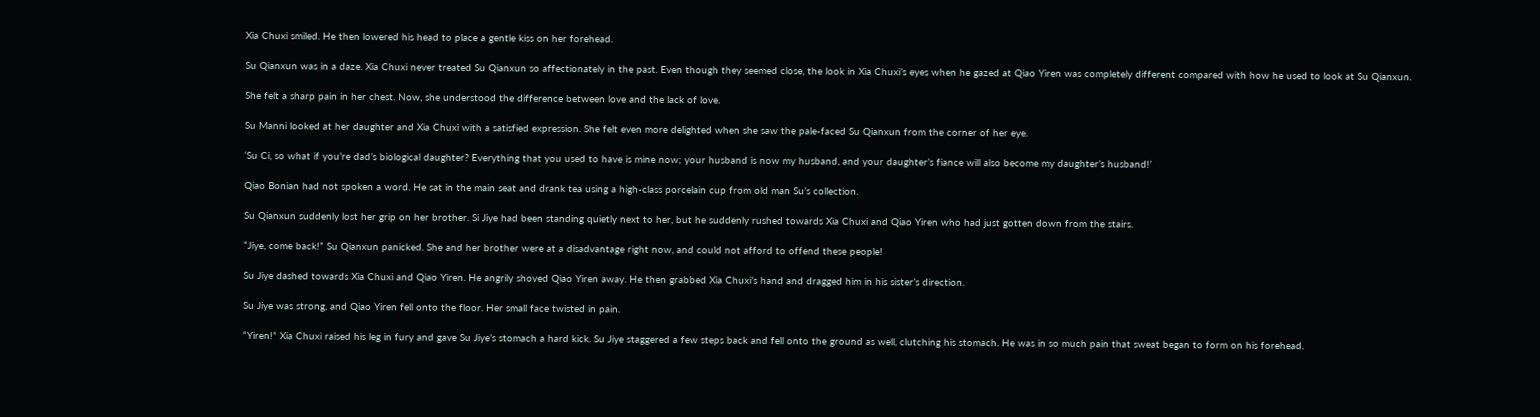Xia Chuxi smiled. He then lowered his head to place a gentle kiss on her forehead.

Su Qianxun was in a daze. Xia Chuxi never treated Su Qianxun so affectionately in the past. Even though they seemed close, the look in Xia Chuxi’s eyes when he gazed at Qiao Yiren was completely different compared with how he used to look at Su Qianxun.

She felt a sharp pain in her chest. Now, she understood the difference between love and the lack of love.

Su Manni looked at her daughter and Xia Chuxi with a satisfied expression. She felt even more delighted when she saw the pale-faced Su Qianxun from the corner of her eye.

‘Su Ci, so what if you’re dad’s biological daughter? Everything that you used to have is mine now; your husband is now my husband, and your daughter’s fiance will also become my daughter’s husband!’

Qiao Bonian had not spoken a word. He sat in the main seat and drank tea using a high-class porcelain cup from old man Su’s collection.

Su Qianxun suddenly lost her grip on her brother. Si Jiye had been standing quietly next to her, but he suddenly rushed towards Xia Chuxi and Qiao Yiren who had just gotten down from the stairs.

“Jiye, come back!” Su Qianxun panicked. She and her brother were at a disadvantage right now, and could not afford to offend these people!

Su Jiye dashed towards Xia Chuxi and Qiao Yiren. He angrily shoved Qiao Yiren away. He then grabbed Xia Chuxi’s hand and dragged him in his sister’s direction.

Su Jiye was strong, and Qiao Yiren fell onto the floor. Her small face twisted in pain.

“Yiren!” Xia Chuxi raised his leg in fury and gave Su Jiye’s stomach a hard kick. Su Jiye staggered a few steps back and fell onto the ground as well, clutching his stomach. He was in so much pain that sweat began to form on his forehead.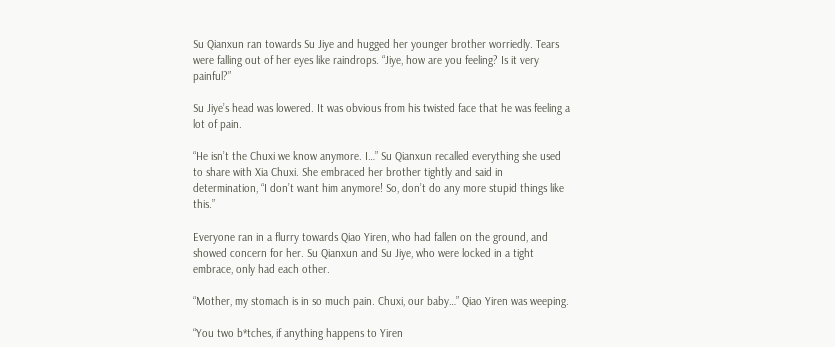Su Qianxun ran towards Su Jiye and hugged her younger brother worriedly. Tears were falling out of her eyes like raindrops. “Jiye, how are you feeling? Is it very painful?”

Su Jiye’s head was lowered. It was obvious from his twisted face that he was feeling a lot of pain.

“He isn’t the Chuxi we know anymore. I…” Su Qianxun recalled everything she used to share with Xia Chuxi. She embraced her brother tightly and said in determination, “I don’t want him anymore! So, don’t do any more stupid things like this.”

Everyone ran in a flurry towards Qiao Yiren, who had fallen on the ground, and showed concern for her. Su Qianxun and Su Jiye, who were locked in a tight embrace, only had each other.

“Mother, my stomach is in so much pain. Chuxi, our baby…” Qiao Yiren was weeping.

“You two b*tches, if anything happens to Yiren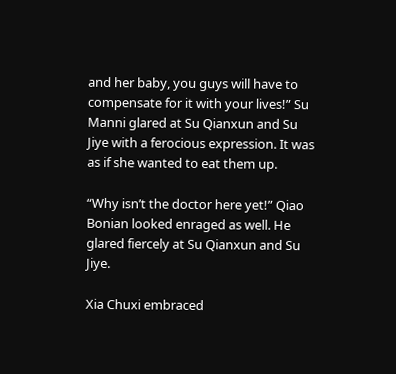and her baby, you guys will have to compensate for it with your lives!” Su Manni glared at Su Qianxun and Su Jiye with a ferocious expression. It was as if she wanted to eat them up.

“Why isn’t the doctor here yet!” Qiao Bonian looked enraged as well. He glared fiercely at Su Qianxun and Su Jiye.

Xia Chuxi embraced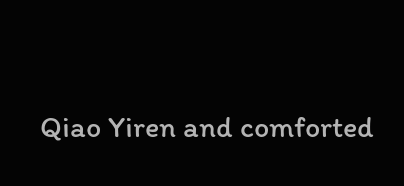Qiao Yiren and comforted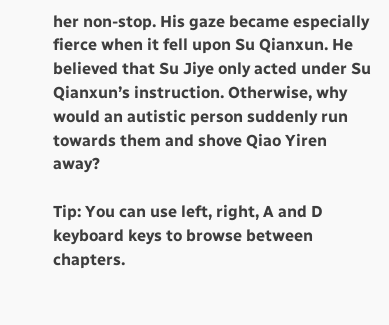her non-stop. His gaze became especially fierce when it fell upon Su Qianxun. He believed that Su Jiye only acted under Su Qianxun’s instruction. Otherwise, why would an autistic person suddenly run towards them and shove Qiao Yiren away?

Tip: You can use left, right, A and D keyboard keys to browse between chapters.